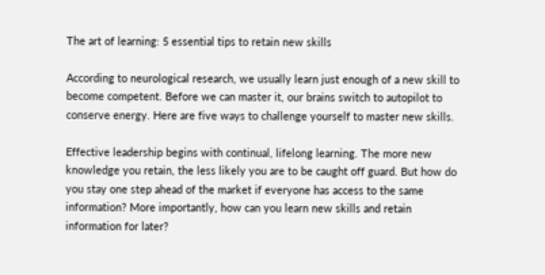The art of learning: 5 essential tips to retain new skills

According to neurological research, we usually learn just enough of a new skill to become competent. Before we can master it, our brains switch to autopilot to conserve energy. Here are five ways to challenge yourself to master new skills.

Effective leadership begins with continual, lifelong learning. The more new knowledge you retain, the less likely you are to be caught off guard. But how do you stay one step ahead of the market if everyone has access to the same information? More importantly, how can you learn new skills and retain information for later?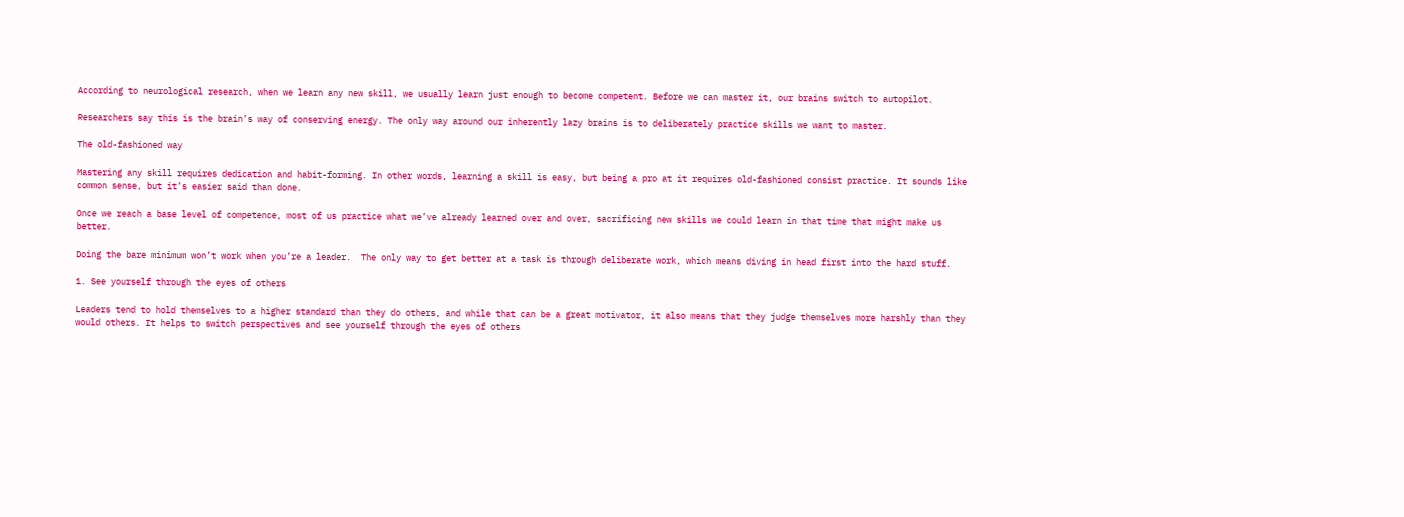According to neurological research, when we learn any new skill, we usually learn just enough to become competent. Before we can master it, our brains switch to autopilot.

Researchers say this is the brain’s way of conserving energy. The only way around our inherently lazy brains is to deliberately practice skills we want to master.

The old-fashioned way

Mastering any skill requires dedication and habit-forming. In other words, learning a skill is easy, but being a pro at it requires old-fashioned consist practice. It sounds like common sense, but it’s easier said than done.

Once we reach a base level of competence, most of us practice what we’ve already learned over and over, sacrificing new skills we could learn in that time that might make us better.

Doing the bare minimum won’t work when you’re a leader.  The only way to get better at a task is through deliberate work, which means diving in head first into the hard stuff.

1. See yourself through the eyes of others

Leaders tend to hold themselves to a higher standard than they do others, and while that can be a great motivator, it also means that they judge themselves more harshly than they would others. It helps to switch perspectives and see yourself through the eyes of others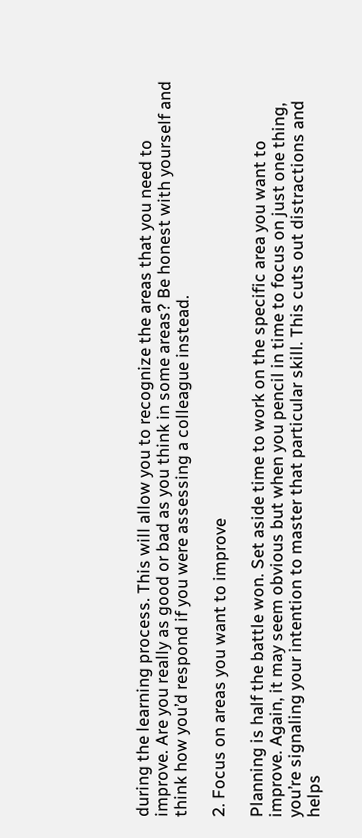during the learning process. This will allow you to recognize the areas that you need to improve. Are you really as good or bad as you think in some areas? Be honest with yourself and think how you’d respond if you were assessing a colleague instead.

2. Focus on areas you want to improve

Planning is half the battle won. Set aside time to work on the specific area you want to improve. Again, it may seem obvious but when you pencil in time to focus on just one thing, you’re signaling your intention to master that particular skill. This cuts out distractions and helps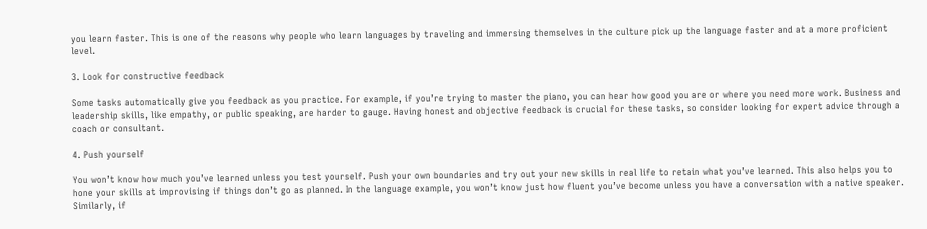you learn faster. This is one of the reasons why people who learn languages by traveling and immersing themselves in the culture pick up the language faster and at a more proficient level.

3. Look for constructive feedback

Some tasks automatically give you feedback as you practice. For example, if you’re trying to master the piano, you can hear how good you are or where you need more work. Business and leadership skills, like empathy, or public speaking, are harder to gauge. Having honest and objective feedback is crucial for these tasks, so consider looking for expert advice through a coach or consultant.

4. Push yourself

You won’t know how much you’ve learned unless you test yourself. Push your own boundaries and try out your new skills in real life to retain what you’ve learned. This also helps you to hone your skills at improvising if things don’t go as planned. In the language example, you won’t know just how fluent you’ve become unless you have a conversation with a native speaker. Similarly, if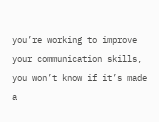you’re working to improve your communication skills, you won’t know if it’s made a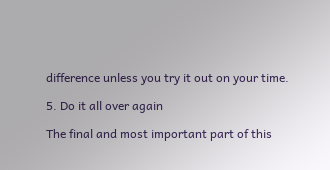difference unless you try it out on your time.

5. Do it all over again

The final and most important part of this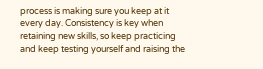process is making sure you keep at it every day. Consistency is key when retaining new skills, so keep practicing and keep testing yourself and raising the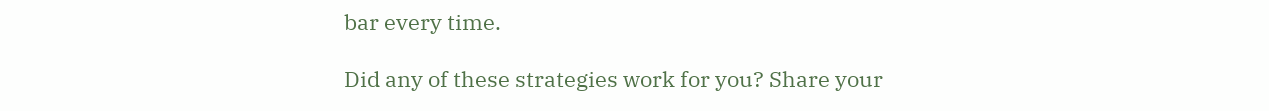bar every time.

Did any of these strategies work for you? Share your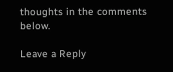thoughts in the comments below.

Leave a Reply